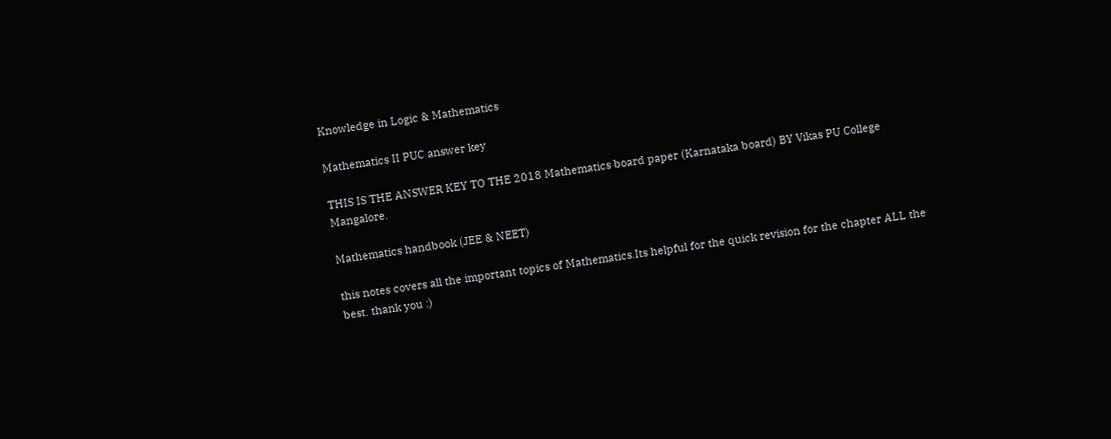Knowledge in Logic & Mathematics

Mathematics II PUC answer key

THIS IS THE ANSWER KEY TO THE 2018 Mathematics board paper (Karnataka board) BY Vikas PU College Mangalore.

Mathematics handbook (JEE & NEET)

this notes covers all the important topics of Mathematics.Its helpful for the quick revision for the chapter ALL the best. thank you :)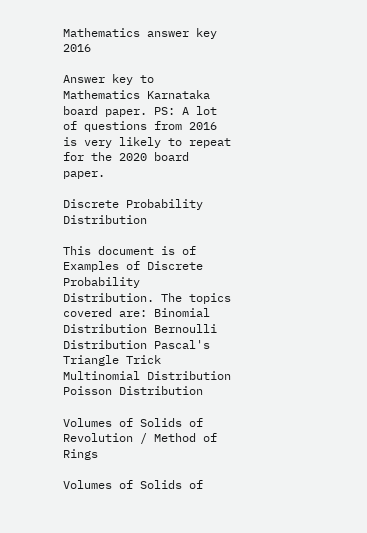Mathematics answer key 2016

Answer key to Mathematics Karnataka board paper. PS: A lot of questions from 2016 is very likely to repeat for the 2020 board paper.

Discrete Probability Distribution

This document is of Examples of Discrete Probability Distribution. The topics covered are: Binomial Distribution Bernoulli Distribution Pascal's Triangle Trick Multinomial Distribution Poisson Distribution

Volumes of Solids of Revolution / Method of Rings

Volumes of Solids of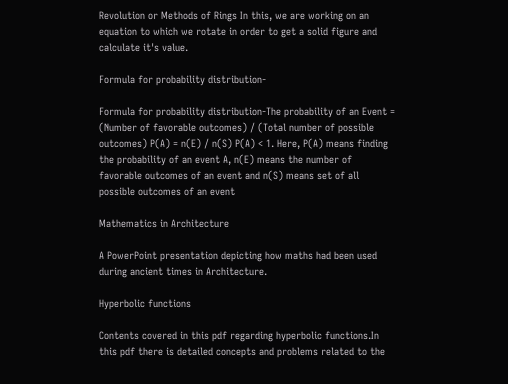Revolution or Methods of Rings In this, we are working on an equation to which we rotate in order to get a solid figure and calculate it's value.

Formula for probability distribution-

Formula for probability distribution-The probability of an Event = (Number of favorable outcomes) / (Total number of possible outcomes) P(A) = n(E) / n(S) P(A) < 1. Here, P(A) means finding the probability of an event A, n(E) means the number of favorable outcomes of an event and n(S) means set of all possible outcomes of an event

Mathematics in Architecture

A PowerPoint presentation depicting how maths had been used during ancient times in Architecture.

Hyperbolic functions

Contents covered in this pdf regarding hyperbolic functions.In this pdf there is detailed concepts and problems related to the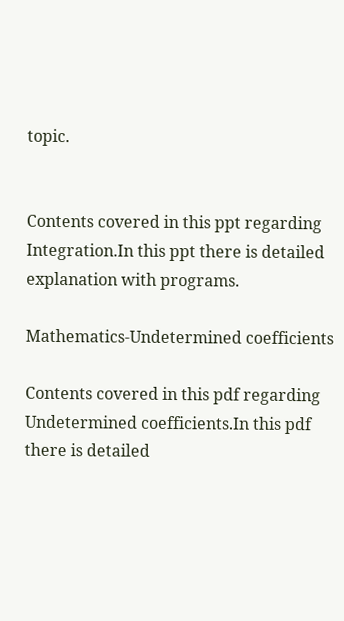topic.


Contents covered in this ppt regarding Integration.In this ppt there is detailed explanation with programs.

Mathematics-Undetermined coefficients

Contents covered in this pdf regarding Undetermined coefficients.In this pdf there is detailed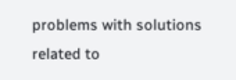problems with solutions related to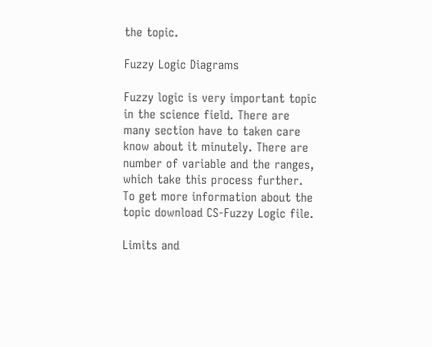the topic.

Fuzzy Logic Diagrams

Fuzzy logic is very important topic in the science field. There are many section have to taken care know about it minutely. There are number of variable and the ranges, which take this process further. To get more information about the topic download CS-Fuzzy Logic file.

Limits and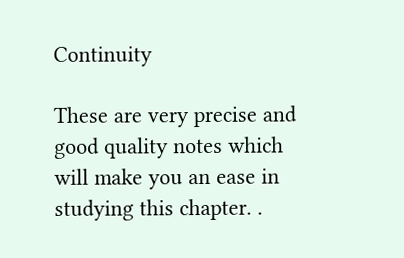Continuity

These are very precise and good quality notes which will make you an ease in studying this chapter. .